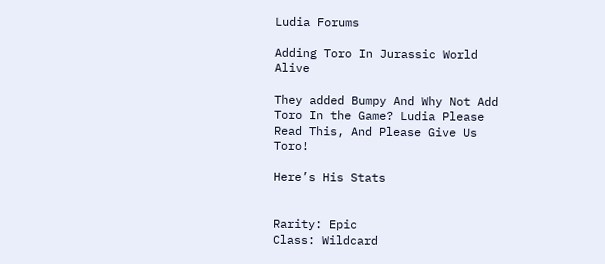Ludia Forums

Adding Toro In Jurassic World Alive

They added Bumpy And Why Not Add Toro In the Game? Ludia Please Read This, And Please Give Us Toro!

Here’s His Stats


Rarity: Epic
Class: Wildcard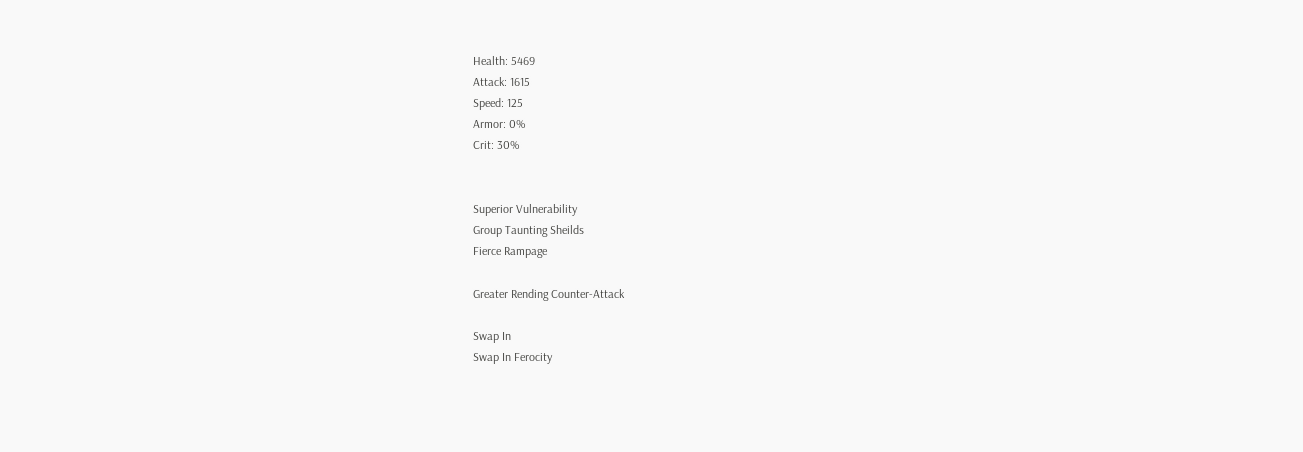Health: 5469
Attack: 1615
Speed: 125
Armor: 0%
Crit: 30%


Superior Vulnerability
Group Taunting Sheilds
Fierce Rampage

Greater Rending Counter-Attack

Swap In
Swap In Ferocity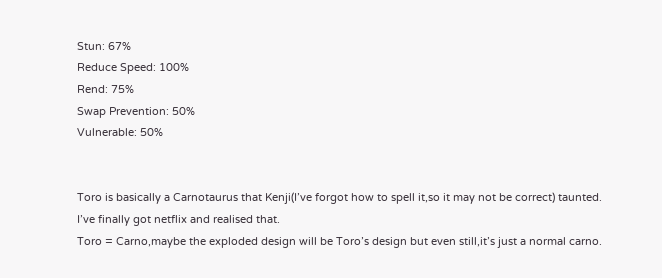Stun: 67%
Reduce Speed: 100%
Rend: 75%
Swap Prevention: 50%
Vulnerable: 50%


Toro is basically a Carnotaurus that Kenji(I’ve forgot how to spell it,so it may not be correct) taunted.
I’ve finally got netflix and realised that.
Toro = Carno,maybe the exploded design will be Toro’s design but even still,it’s just a normal carno.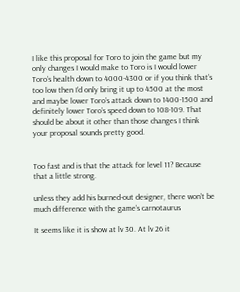I like this proposal for Toro to join the game but my only changes I would make to Toro is I would lower Toro’s health down to 4000-4300 or if you think that’s too low then I’d only bring it up to 4500 at the most and maybe lower Toro’s attack down to 1400-1500 and definitely lower Toro’s speed down to 108-109. That should be about it other than those changes I think your proposal sounds pretty good.


Too fast and is that the attack for level 11? Because that a little strong.

unless they add his burned-out designer, there won’t be much difference with the game’s carnotaurus

It seems like it is show at lv 30. At lv 26 it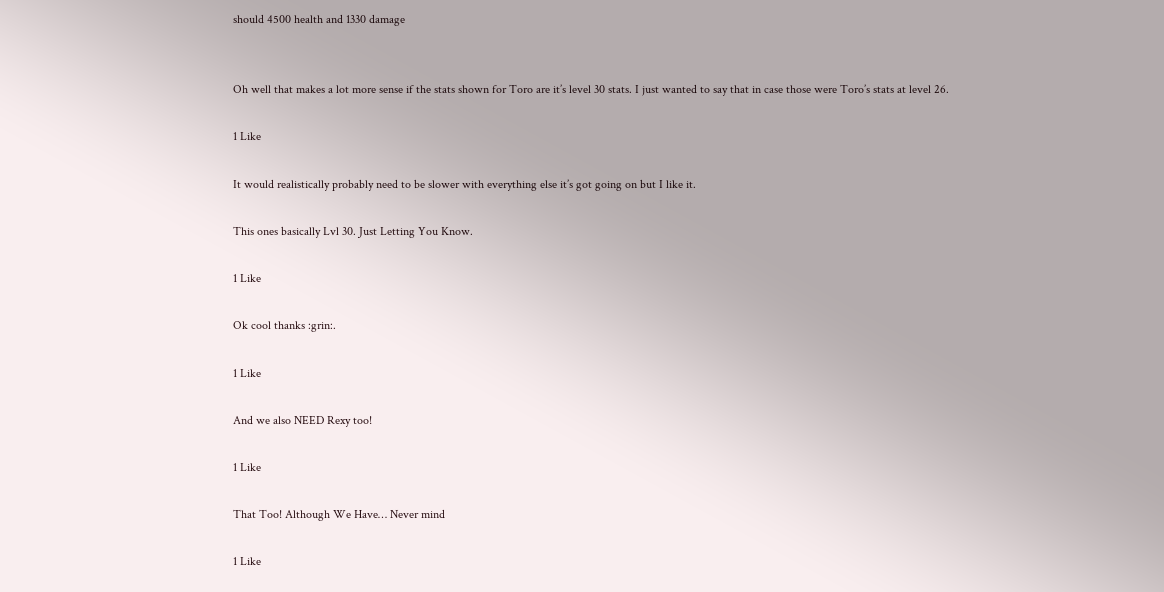should 4500 health and 1330 damage


Oh well that makes a lot more sense if the stats shown for Toro are it’s level 30 stats. I just wanted to say that in case those were Toro’s stats at level 26.

1 Like

It would realistically probably need to be slower with everything else it’s got going on but I like it.

This ones basically Lvl 30. Just Letting You Know.

1 Like

Ok cool thanks :grin:.

1 Like

And we also NEED Rexy too!

1 Like

That Too! Although We Have… Never mind

1 Like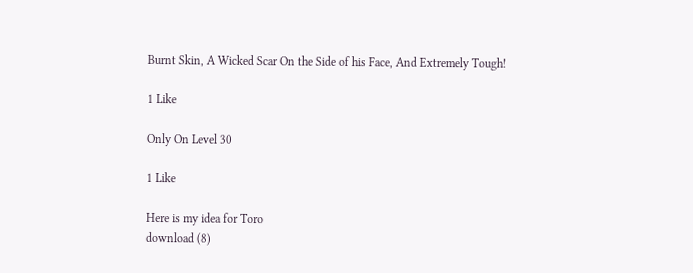Burnt Skin, A Wicked Scar On the Side of his Face, And Extremely Tough!

1 Like

Only On Level 30

1 Like

Here is my idea for Toro
download (8)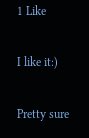1 Like

I like it:)

Pretty sure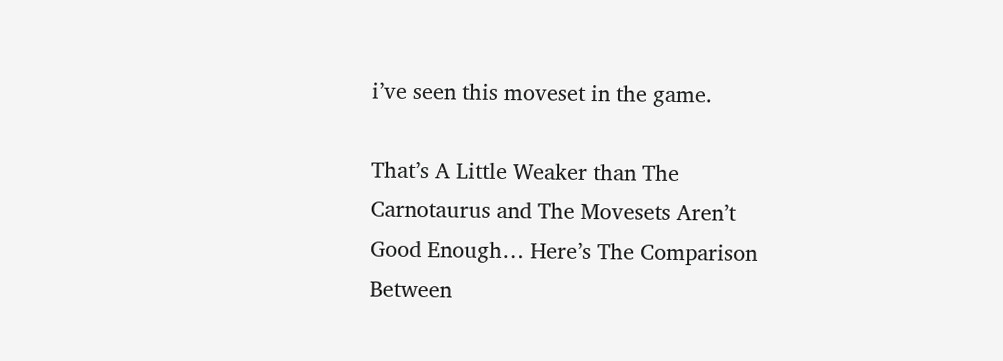i’ve seen this moveset in the game.

That’s A Little Weaker than The Carnotaurus and The Movesets Aren’t Good Enough… Here’s The Comparison Between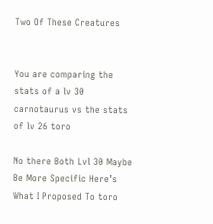Two Of These Creatures


You are comparing the stats of a lv 30 carnotaurus vs the stats of lv 26 toro

No there Both Lvl 30 Maybe Be More Specific Here’s What I Proposed To toro